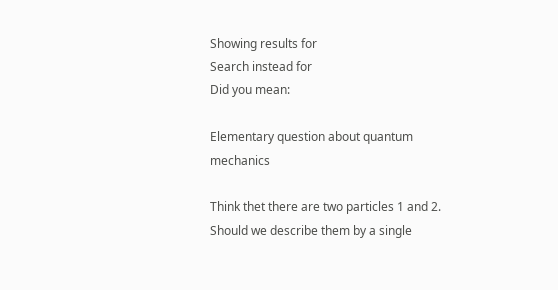Showing results for
Search instead for
Did you mean:

Elementary question about quantum mechanics

Think thet there are two particles 1 and 2.  Should we describe them by a single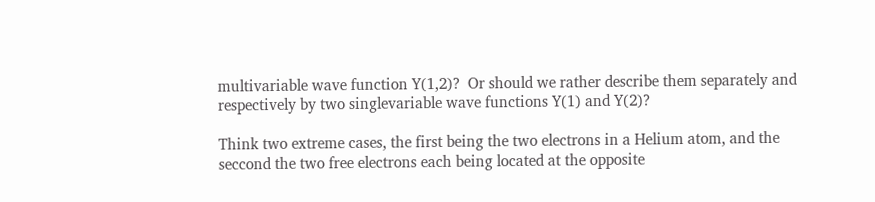multivariable wave function Y(1,2)?  Or should we rather describe them separately and respectively by two singlevariable wave functions Y(1) and Y(2)?

Think two extreme cases, the first being the two electrons in a Helium atom, and the seccond the two free electrons each being located at the opposite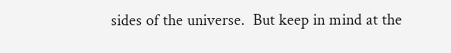sides of the universe.  But keep in mind at the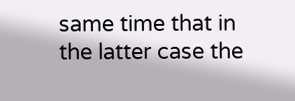same time that in the latter case the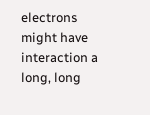electrons might have interaction a long, long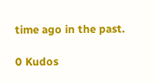time ago in the past.

0 Kudos